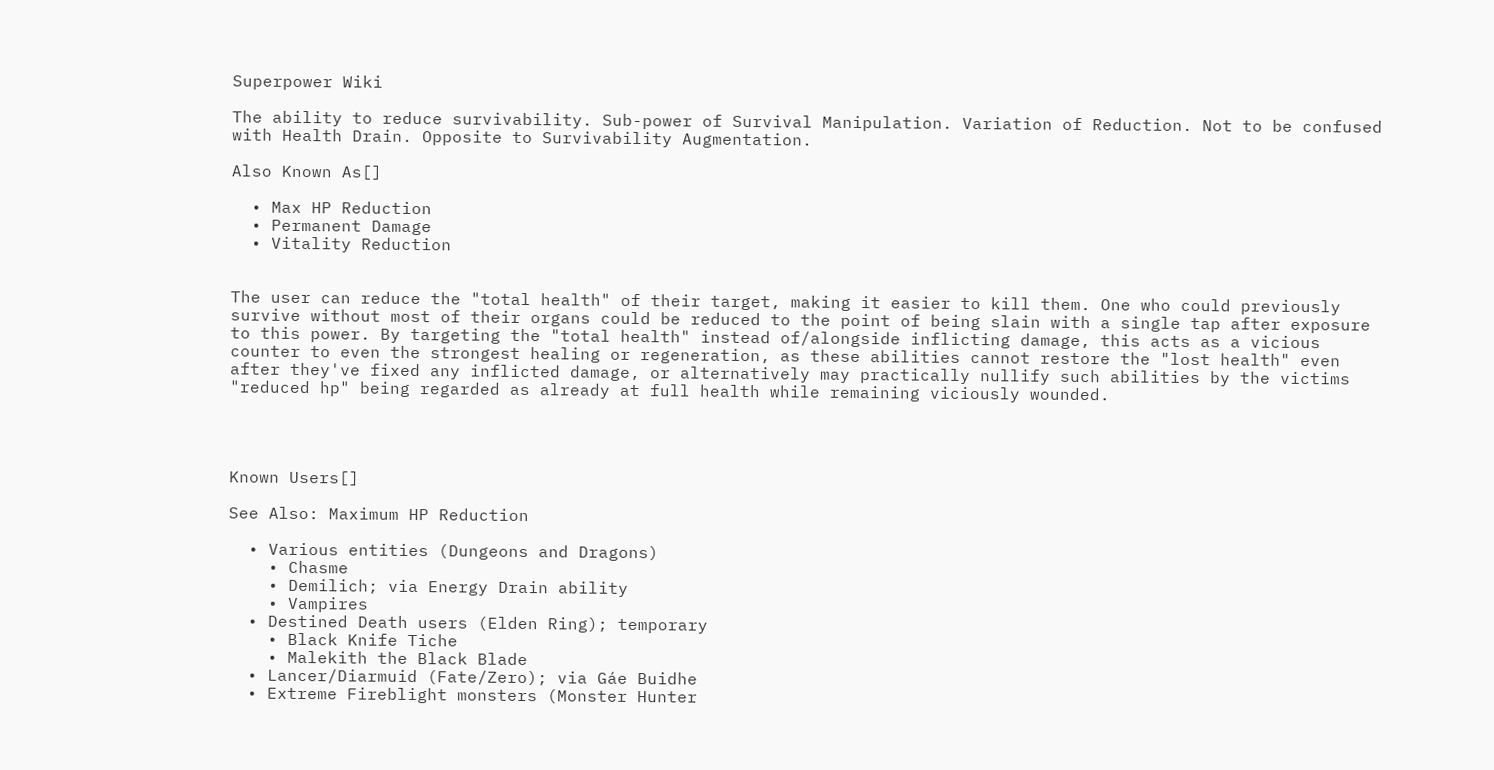Superpower Wiki

The ability to reduce survivability. Sub-power of Survival Manipulation. Variation of Reduction. Not to be confused with Health Drain. Opposite to Survivability Augmentation.

Also Known As[]

  • Max HP Reduction
  • Permanent Damage
  • Vitality Reduction


The user can reduce the "total health" of their target, making it easier to kill them. One who could previously survive without most of their organs could be reduced to the point of being slain with a single tap after exposure to this power. By targeting the "total health" instead of/alongside inflicting damage, this acts as a vicious counter to even the strongest healing or regeneration, as these abilities cannot restore the "lost health" even after they've fixed any inflicted damage, or alternatively may practically nullify such abilities by the victims "reduced hp" being regarded as already at full health while remaining viciously wounded.




Known Users[]

See Also: Maximum HP Reduction

  • Various entities (Dungeons and Dragons)
    • Chasme
    • Demilich; via Energy Drain ability
    • Vampires
  • Destined Death users (Elden Ring); temporary
    • Black Knife Tiche
    • Malekith the Black Blade
  • Lancer/Diarmuid (Fate/Zero); via Gáe Buidhe
  • Extreme Fireblight monsters (Monster Hunter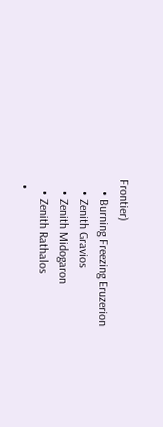Frontier)
    • Burning Freezing Eruzerion
    • Zenith Gravios
    • Zenith Midogaron
    • Zenith Rathalos
  •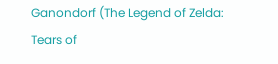Ganondorf (The Legend of Zelda: Tears of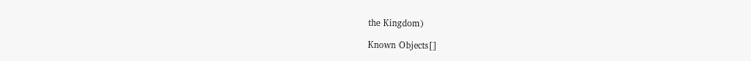the Kingdom)

Known Objects[]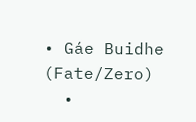• Gáe Buidhe (Fate/Zero)
  •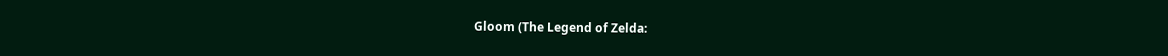Gloom (The Legend of Zelda: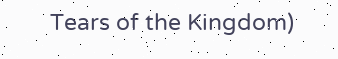Tears of the Kingdom)